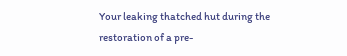Your leaking thatched hut during the restoration of a pre-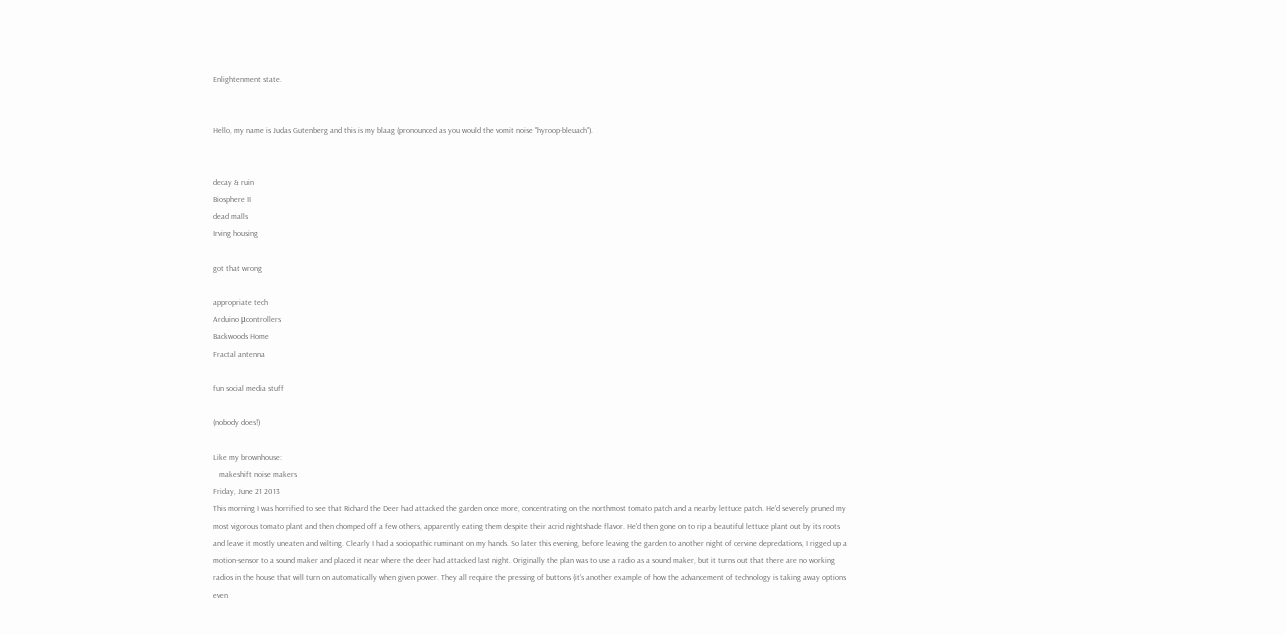Enlightenment state.


Hello, my name is Judas Gutenberg and this is my blaag (pronounced as you would the vomit noise "hyroop-bleuach").


decay & ruin
Biosphere II
dead malls
Irving housing

got that wrong

appropriate tech
Arduino μcontrollers
Backwoods Home
Fractal antenna

fun social media stuff

(nobody does!)

Like my brownhouse:
   makeshift noise makers
Friday, June 21 2013
This morning I was horrified to see that Richard the Deer had attacked the garden once more, concentrating on the northmost tomato patch and a nearby lettuce patch. He'd severely pruned my most vigorous tomato plant and then chomped off a few others, apparently eating them despite their acrid nightshade flavor. He'd then gone on to rip a beautiful lettuce plant out by its roots and leave it mostly uneaten and wilting. Clearly I had a sociopathic ruminant on my hands. So later this evening, before leaving the garden to another night of cervine depredations, I rigged up a motion-sensor to a sound maker and placed it near where the deer had attacked last night. Originally the plan was to use a radio as a sound maker, but it turns out that there are no working radios in the house that will turn on automatically when given power. They all require the pressing of buttons (it's another example of how the advancement of technology is taking away options even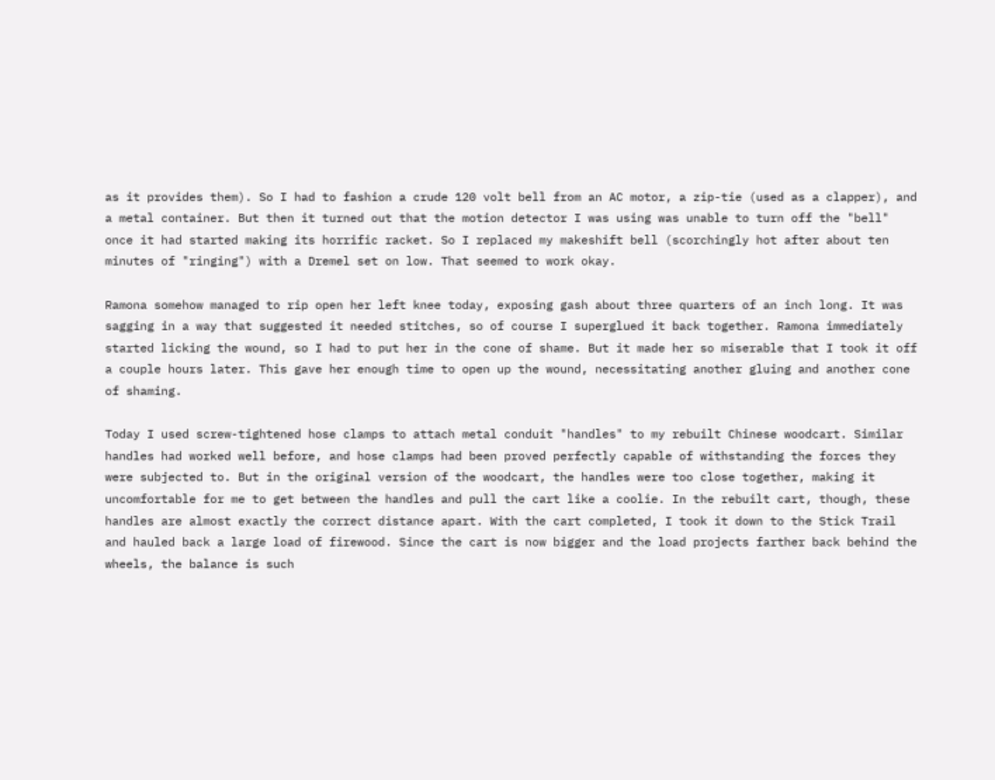as it provides them). So I had to fashion a crude 120 volt bell from an AC motor, a zip-tie (used as a clapper), and a metal container. But then it turned out that the motion detector I was using was unable to turn off the "bell" once it had started making its horrific racket. So I replaced my makeshift bell (scorchingly hot after about ten minutes of "ringing") with a Dremel set on low. That seemed to work okay.

Ramona somehow managed to rip open her left knee today, exposing gash about three quarters of an inch long. It was sagging in a way that suggested it needed stitches, so of course I superglued it back together. Ramona immediately started licking the wound, so I had to put her in the cone of shame. But it made her so miserable that I took it off a couple hours later. This gave her enough time to open up the wound, necessitating another gluing and another cone of shaming.

Today I used screw-tightened hose clamps to attach metal conduit "handles" to my rebuilt Chinese woodcart. Similar handles had worked well before, and hose clamps had been proved perfectly capable of withstanding the forces they were subjected to. But in the original version of the woodcart, the handles were too close together, making it uncomfortable for me to get between the handles and pull the cart like a coolie. In the rebuilt cart, though, these handles are almost exactly the correct distance apart. With the cart completed, I took it down to the Stick Trail and hauled back a large load of firewood. Since the cart is now bigger and the load projects farther back behind the wheels, the balance is such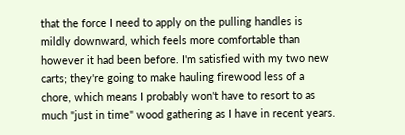that the force I need to apply on the pulling handles is mildly downward, which feels more comfortable than however it had been before. I'm satisfied with my two new carts; they're going to make hauling firewood less of a chore, which means I probably won't have to resort to as much "just in time" wood gathering as I have in recent years.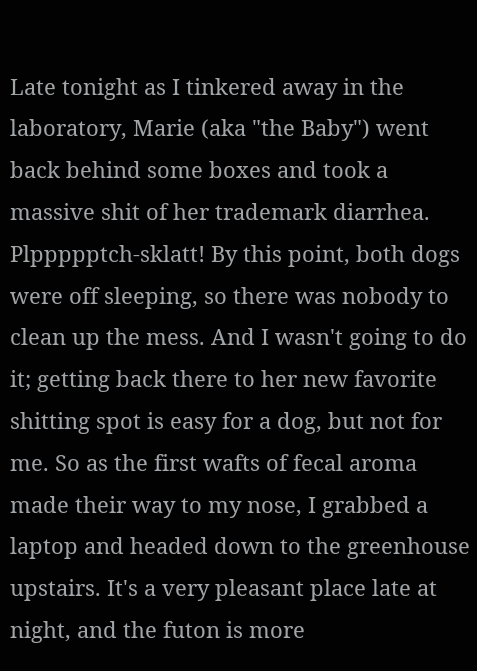Late tonight as I tinkered away in the laboratory, Marie (aka "the Baby") went back behind some boxes and took a massive shit of her trademark diarrhea. Plppppptch-sklatt! By this point, both dogs were off sleeping, so there was nobody to clean up the mess. And I wasn't going to do it; getting back there to her new favorite shitting spot is easy for a dog, but not for me. So as the first wafts of fecal aroma made their way to my nose, I grabbed a laptop and headed down to the greenhouse upstairs. It's a very pleasant place late at night, and the futon is more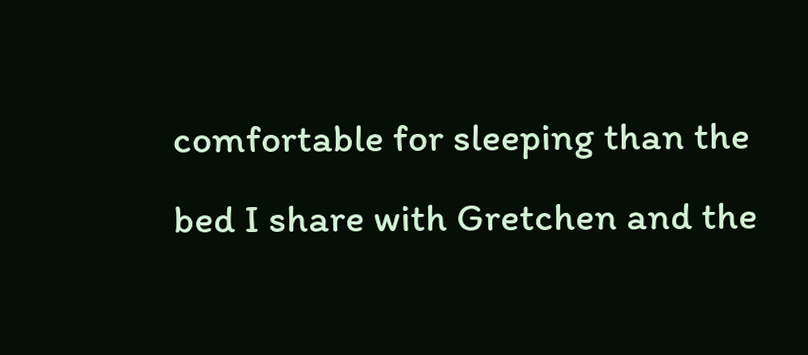comfortable for sleeping than the bed I share with Gretchen and the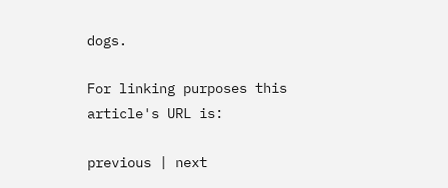dogs.

For linking purposes this article's URL is:

previous | next